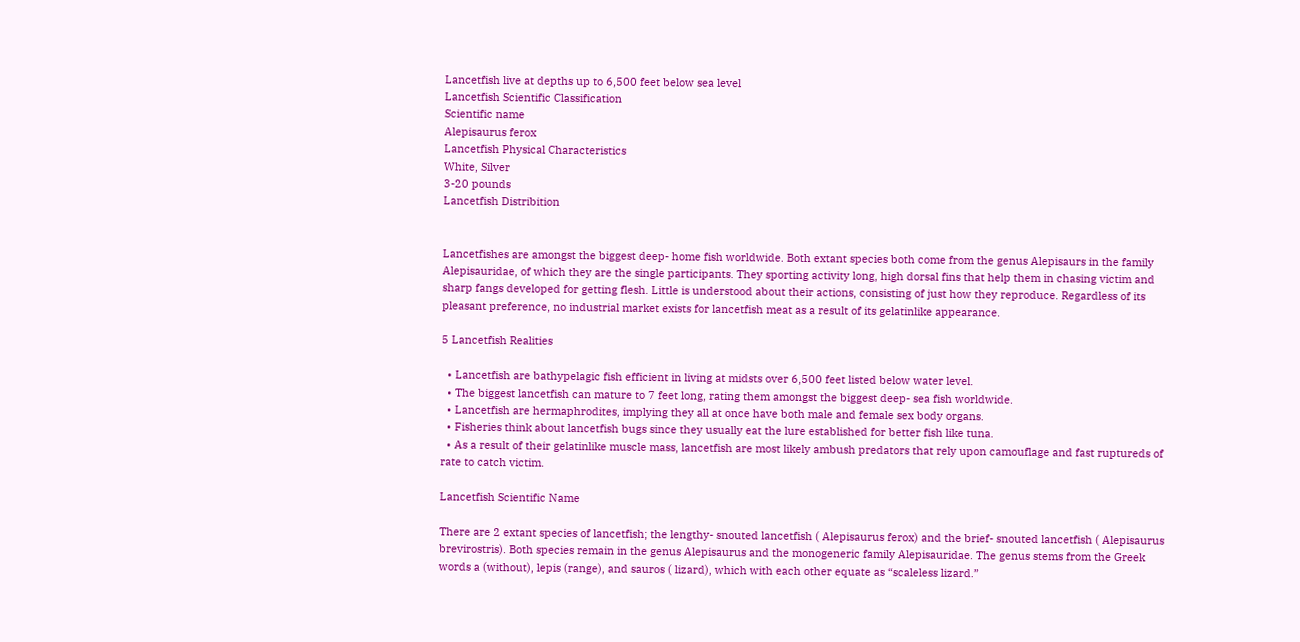Lancetfish live at depths up to 6,500 feet below sea level
Lancetfish Scientific Classification
Scientific name
Alepisaurus ferox
Lancetfish Physical Characteristics
White, Silver
3-20 pounds
Lancetfish Distribition


Lancetfishes are amongst the biggest deep- home fish worldwide. Both extant species both come from the genus Alepisaurs in the family Alepisauridae, of which they are the single participants. They sporting activity long, high dorsal fins that help them in chasing victim and sharp fangs developed for getting flesh. Little is understood about their actions, consisting of just how they reproduce. Regardless of its pleasant preference, no industrial market exists for lancetfish meat as a result of its gelatinlike appearance.

5 Lancetfish Realities

  • Lancetfish are bathypelagic fish efficient in living at midsts over 6,500 feet listed below water level.
  • The biggest lancetfish can mature to 7 feet long, rating them amongst the biggest deep- sea fish worldwide.
  • Lancetfish are hermaphrodites, implying they all at once have both male and female sex body organs.
  • Fisheries think about lancetfish bugs since they usually eat the lure established for better fish like tuna.
  • As a result of their gelatinlike muscle mass, lancetfish are most likely ambush predators that rely upon camouflage and fast ruptureds of rate to catch victim.

Lancetfish Scientific Name

There are 2 extant species of lancetfish; the lengthy- snouted lancetfish ( Alepisaurus ferox) and the brief- snouted lancetfish ( Alepisaurus brevirostris). Both species remain in the genus Alepisaurus and the monogeneric family Alepisauridae. The genus stems from the Greek words a (without), lepis (range), and sauros ( lizard), which with each other equate as “scaleless lizard.”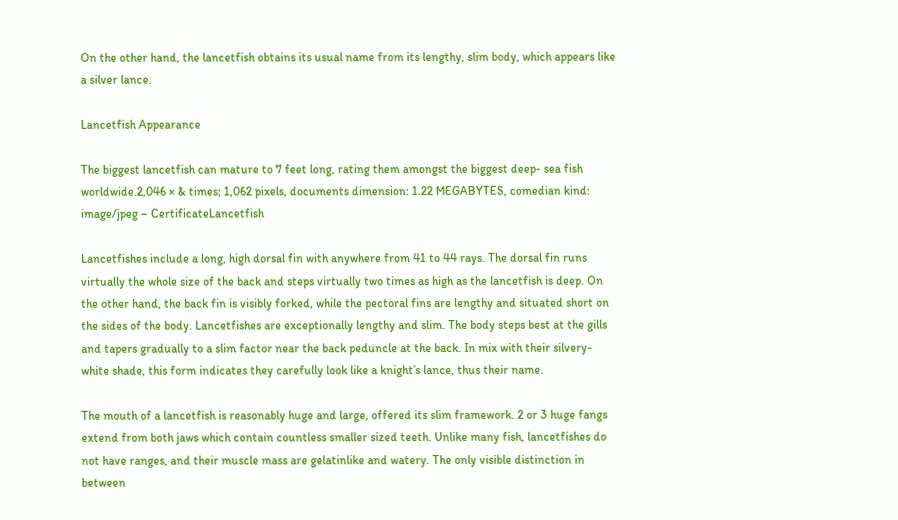On the other hand, the lancetfish obtains its usual name from its lengthy, slim body, which appears like a silver lance.

Lancetfish Appearance

The biggest lancetfish can mature to 7 feet long, rating them amongst the biggest deep- sea fish worldwide.2,046 × & times; 1,062 pixels, documents dimension: 1.22 MEGABYTES, comedian kind: image/jpeg – CertificateLancetfish

Lancetfishes include a long, high dorsal fin with anywhere from 41 to 44 rays. The dorsal fin runs virtually the whole size of the back and steps virtually two times as high as the lancetfish is deep. On the other hand, the back fin is visibly forked, while the pectoral fins are lengthy and situated short on the sides of the body. Lancetfishes are exceptionally lengthy and slim. The body steps best at the gills and tapers gradually to a slim factor near the back peduncle at the back. In mix with their silvery- white shade, this form indicates they carefully look like a knight’s lance, thus their name.

The mouth of a lancetfish is reasonably huge and large, offered its slim framework. 2 or 3 huge fangs extend from both jaws which contain countless smaller sized teeth. Unlike many fish, lancetfishes do not have ranges, and their muscle mass are gelatinlike and watery. The only visible distinction in between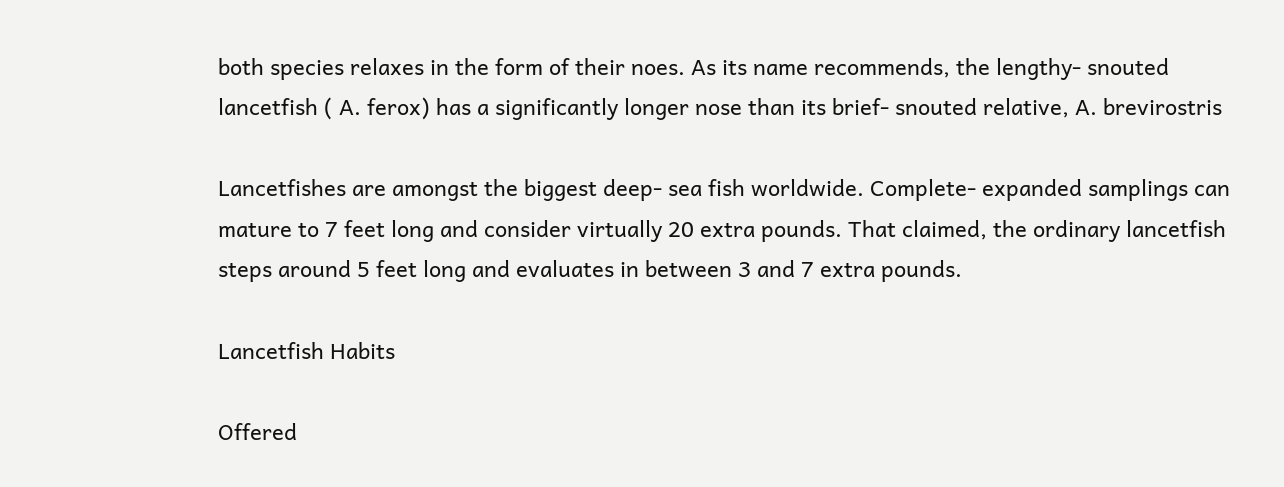both species relaxes in the form of their noes. As its name recommends, the lengthy- snouted lancetfish ( A. ferox) has a significantly longer nose than its brief- snouted relative, A. brevirostris

Lancetfishes are amongst the biggest deep- sea fish worldwide. Complete- expanded samplings can mature to 7 feet long and consider virtually 20 extra pounds. That claimed, the ordinary lancetfish steps around 5 feet long and evaluates in between 3 and 7 extra pounds.

Lancetfish Habits

Offered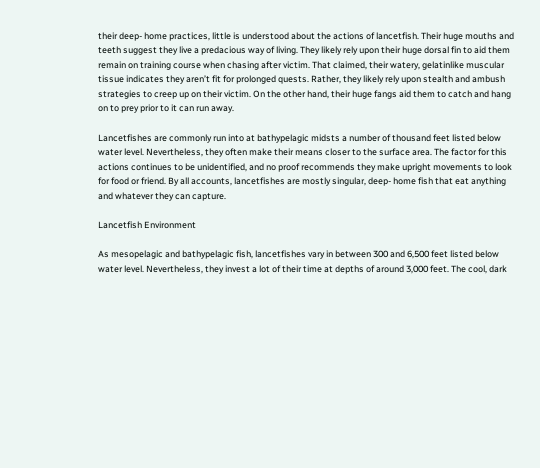their deep- home practices, little is understood about the actions of lancetfish. Their huge mouths and teeth suggest they live a predacious way of living. They likely rely upon their huge dorsal fin to aid them remain on training course when chasing after victim. That claimed, their watery, gelatinlike muscular tissue indicates they aren’t fit for prolonged quests. Rather, they likely rely upon stealth and ambush strategies to creep up on their victim. On the other hand, their huge fangs aid them to catch and hang on to prey prior to it can run away.

Lancetfishes are commonly run into at bathypelagic midsts a number of thousand feet listed below water level. Nevertheless, they often make their means closer to the surface area. The factor for this actions continues to be unidentified, and no proof recommends they make upright movements to look for food or friend. By all accounts, lancetfishes are mostly singular, deep- home fish that eat anything and whatever they can capture.

Lancetfish Environment

As mesopelagic and bathypelagic fish, lancetfishes vary in between 300 and 6,500 feet listed below water level. Nevertheless, they invest a lot of their time at depths of around 3,000 feet. The cool, dark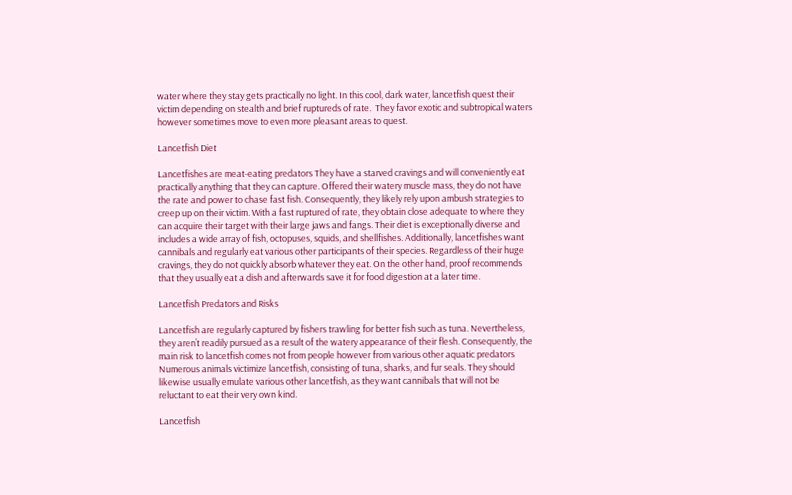water where they stay gets practically no light. In this cool, dark water, lancetfish quest their victim depending on stealth and brief ruptureds of rate.  They favor exotic and subtropical waters however sometimes move to even more pleasant areas to quest.

Lancetfish Diet

Lancetfishes are meat-eating predators They have a starved cravings and will conveniently eat practically anything that they can capture. Offered their watery muscle mass, they do not have the rate and power to chase fast fish. Consequently, they likely rely upon ambush strategies to creep up on their victim. With a fast ruptured of rate, they obtain close adequate to where they can acquire their target with their large jaws and fangs. Their diet is exceptionally diverse and includes a wide array of fish, octopuses, squids, and shellfishes. Additionally, lancetfishes want cannibals and regularly eat various other participants of their species. Regardless of their huge cravings, they do not quickly absorb whatever they eat. On the other hand, proof recommends that they usually eat a dish and afterwards save it for food digestion at a later time.

Lancetfish Predators and Risks

Lancetfish are regularly captured by fishers trawling for better fish such as tuna. Nevertheless, they aren’t readily pursued as a result of the watery appearance of their flesh. Consequently, the main risk to lancetfish comes not from people however from various other aquatic predators Numerous animals victimize lancetfish, consisting of tuna, sharks, and fur seals. They should likewise usually emulate various other lancetfish, as they want cannibals that will not be reluctant to eat their very own kind.

Lancetfish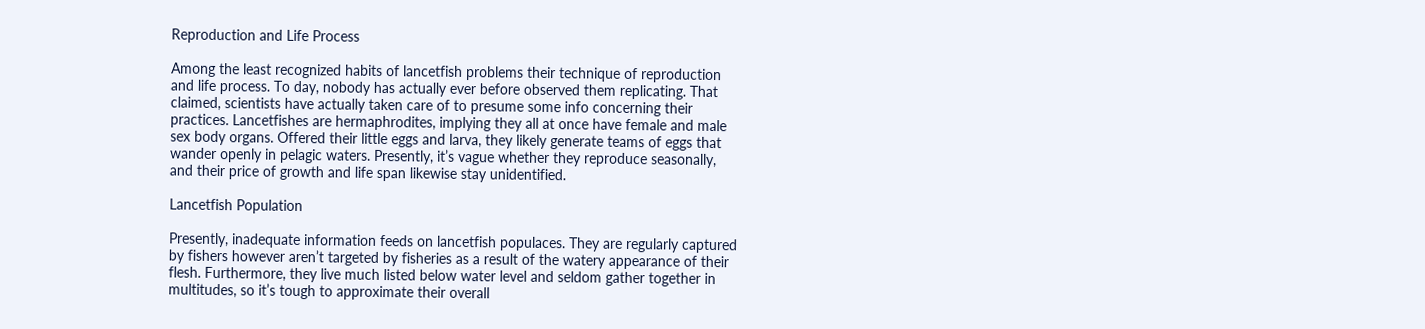Reproduction and Life Process

Among the least recognized habits of lancetfish problems their technique of reproduction and life process. To day, nobody has actually ever before observed them replicating. That claimed, scientists have actually taken care of to presume some info concerning their practices. Lancetfishes are hermaphrodites, implying they all at once have female and male sex body organs. Offered their little eggs and larva, they likely generate teams of eggs that wander openly in pelagic waters. Presently, it’s vague whether they reproduce seasonally, and their price of growth and life span likewise stay unidentified.

Lancetfish Population

Presently, inadequate information feeds on lancetfish populaces. They are regularly captured by fishers however aren’t targeted by fisheries as a result of the watery appearance of their flesh. Furthermore, they live much listed below water level and seldom gather together in multitudes, so it’s tough to approximate their overall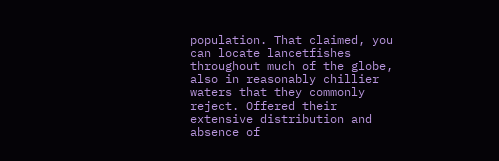population. That claimed, you can locate lancetfishes throughout much of the globe, also in reasonably chillier waters that they commonly reject. Offered their extensive distribution and absence of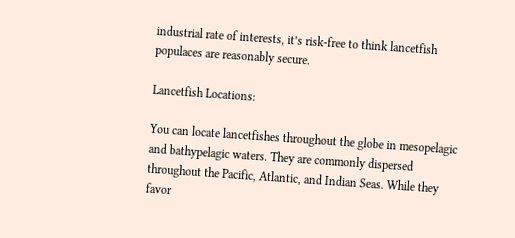industrial rate of interests, it’s risk-free to think lancetfish populaces are reasonably secure.

Lancetfish Locations:

You can locate lancetfishes throughout the globe in mesopelagic and bathypelagic waters. They are commonly dispersed throughout the Pacific, Atlantic, and Indian Seas. While they favor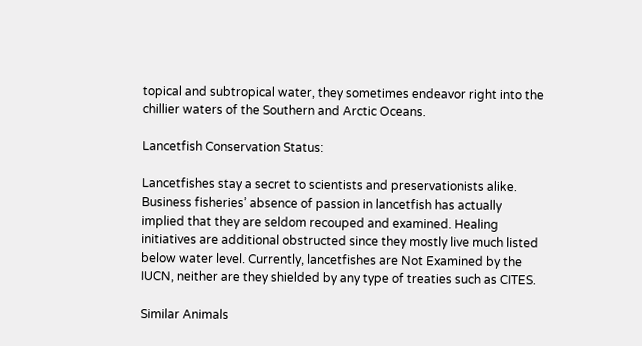topical and subtropical water, they sometimes endeavor right into the chillier waters of the Southern and Arctic Oceans.

Lancetfish Conservation Status:

Lancetfishes stay a secret to scientists and preservationists alike. Business fisheries’ absence of passion in lancetfish has actually implied that they are seldom recouped and examined. Healing initiatives are additional obstructed since they mostly live much listed below water level. Currently, lancetfishes are Not Examined by the IUCN, neither are they shielded by any type of treaties such as CITES.

Similar Animals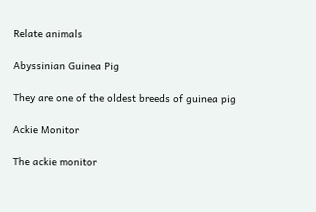Relate animals

Abyssinian Guinea Pig

They are one of the oldest breeds of guinea pig

Ackie Monitor

The ackie monitor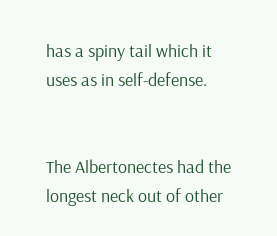has a spiny tail which it uses as in self-defense.


The Albertonectes had the longest neck out of other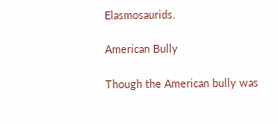Elasmosaurids.

American Bully

Though the American bully was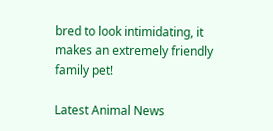bred to look intimidating, it makes an extremely friendly family pet!

Latest Animal News